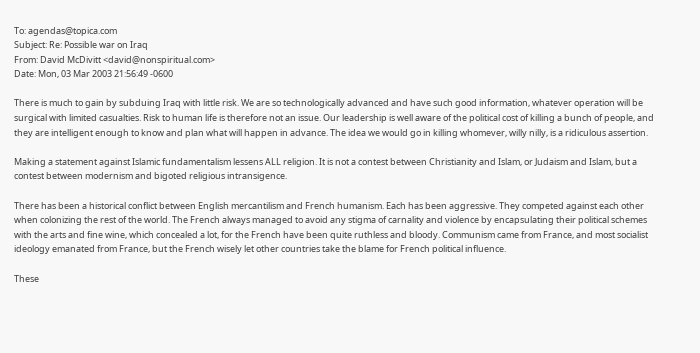To: agendas@topica.com
Subject: Re: Possible war on Iraq
From: David McDivitt <david@nonspiritual.com>
Date: Mon, 03 Mar 2003 21:56:49 -0600

There is much to gain by subduing Iraq with little risk. We are so technologically advanced and have such good information, whatever operation will be surgical with limited casualties. Risk to human life is therefore not an issue. Our leadership is well aware of the political cost of killing a bunch of people, and they are intelligent enough to know and plan what will happen in advance. The idea we would go in killing whomever, willy nilly, is a ridiculous assertion.

Making a statement against Islamic fundamentalism lessens ALL religion. It is not a contest between Christianity and Islam, or Judaism and Islam, but a contest between modernism and bigoted religious intransigence.

There has been a historical conflict between English mercantilism and French humanism. Each has been aggressive. They competed against each other when colonizing the rest of the world. The French always managed to avoid any stigma of carnality and violence by encapsulating their political schemes with the arts and fine wine, which concealed a lot, for the French have been quite ruthless and bloody. Communism came from France, and most socialist ideology emanated from France, but the French wisely let other countries take the blame for French political influence.

These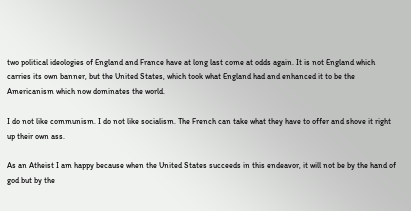two political ideologies of England and France have at long last come at odds again. It is not England which carries its own banner, but the United States, which took what England had and enhanced it to be the Americanism which now dominates the world.

I do not like communism. I do not like socialism. The French can take what they have to offer and shove it right up their own ass.

As an Atheist I am happy because when the United States succeeds in this endeavor, it will not be by the hand of god but by the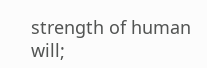strength of human will;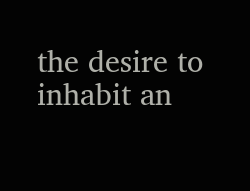the desire to inhabit an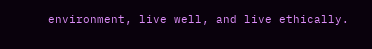environment, live well, and live ethically.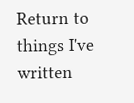Return to things I've written